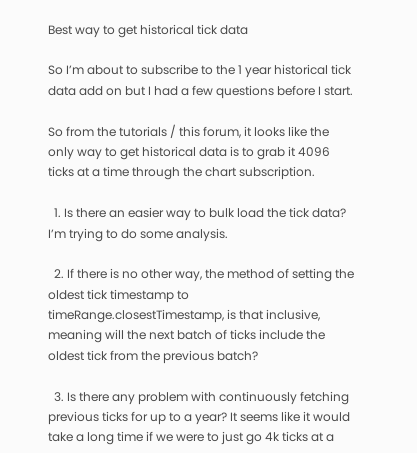Best way to get historical tick data

So I’m about to subscribe to the 1 year historical tick data add on but I had a few questions before I start.

So from the tutorials / this forum, it looks like the only way to get historical data is to grab it 4096 ticks at a time through the chart subscription.

  1. Is there an easier way to bulk load the tick data? I’m trying to do some analysis.

  2. If there is no other way, the method of setting the oldest tick timestamp to timeRange.closestTimestamp, is that inclusive, meaning will the next batch of ticks include the oldest tick from the previous batch?

  3. Is there any problem with continuously fetching previous ticks for up to a year? It seems like it would take a long time if we were to just go 4k ticks at a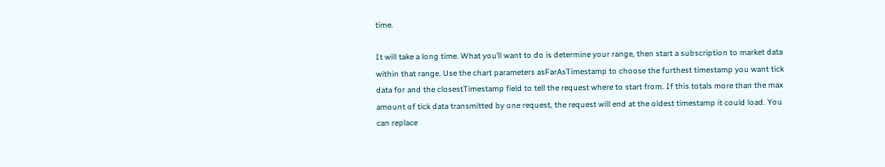time.

It will take a long time. What you’ll want to do is determine your range, then start a subscription to market data within that range. Use the chart parameters asFarAsTimestamp to choose the furthest timestamp you want tick data for and the closestTimestamp field to tell the request where to start from. If this totals more than the max amount of tick data transmitted by one request, the request will end at the oldest timestamp it could load. You can replace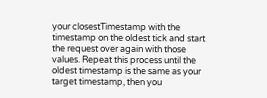your closestTimestamp with the timestamp on the oldest tick and start the request over again with those values. Repeat this process until the oldest timestamp is the same as your target timestamp, then you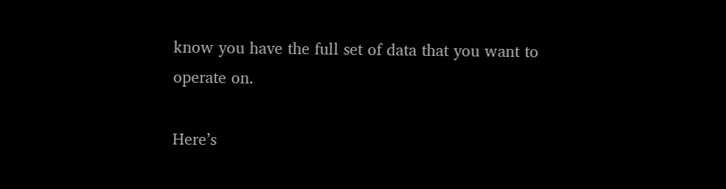know you have the full set of data that you want to operate on.

Here’s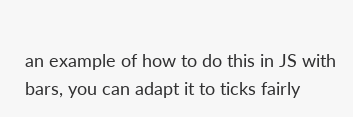an example of how to do this in JS with bars, you can adapt it to ticks fairly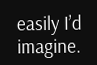easily I’d imagine.